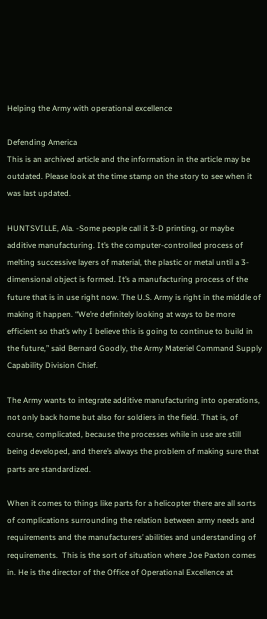Helping the Army with operational excellence

Defending America
This is an archived article and the information in the article may be outdated. Please look at the time stamp on the story to see when it was last updated.

HUNTSVILLE, Ala. -Some people call it 3-D printing, or maybe additive manufacturing. It’s the computer-controlled process of melting successive layers of material, the plastic or metal until a 3-dimensional object is formed. It’s a manufacturing process of the future that is in use right now. The U.S. Army is right in the middle of making it happen. “We’re definitely looking at ways to be more efficient so that’s why I believe this is going to continue to build in the future,” said Bernard Goodly, the Army Materiel Command Supply Capability Division Chief.

The Army wants to integrate additive manufacturing into operations, not only back home but also for soldiers in the field. That is, of course, complicated, because the processes while in use are still being developed, and there’s always the problem of making sure that parts are standardized.

When it comes to things like parts for a helicopter there are all sorts of complications surrounding the relation between army needs and requirements and the manufacturers’ abilities and understanding of requirements.  This is the sort of situation where Joe Paxton comes in. He is the director of the Office of Operational Excellence at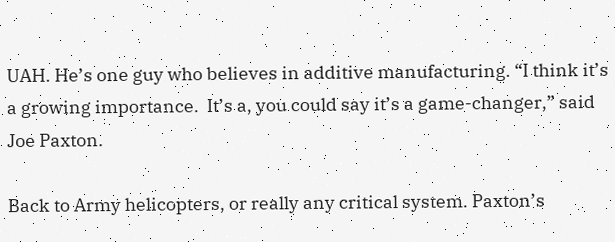UAH. He’s one guy who believes in additive manufacturing. “I think it’s a growing importance.  It’s a, you could say it’s a game-changer,” said Joe Paxton.

Back to Army helicopters, or really any critical system. Paxton’s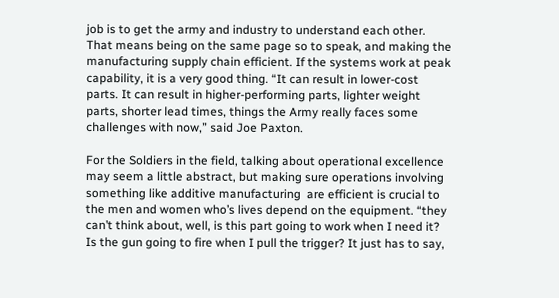job is to get the army and industry to understand each other.  That means being on the same page so to speak, and making the manufacturing supply chain efficient. If the systems work at peak capability, it is a very good thing. “It can result in lower-cost parts. It can result in higher-performing parts, lighter weight parts, shorter lead times, things the Army really faces some challenges with now,” said Joe Paxton.

For the Soldiers in the field, talking about operational excellence may seem a little abstract, but making sure operations involving something like additive manufacturing  are efficient is crucial to the men and women who’s lives depend on the equipment. “they can’t think about, well, is this part going to work when I need it? Is the gun going to fire when I pull the trigger? It just has to say,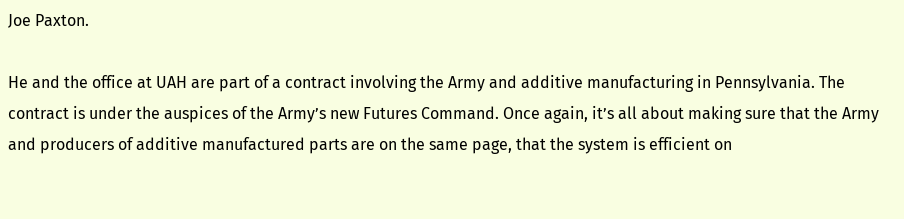Joe Paxton.

He and the office at UAH are part of a contract involving the Army and additive manufacturing in Pennsylvania. The contract is under the auspices of the Army’s new Futures Command. Once again, it’s all about making sure that the Army and producers of additive manufactured parts are on the same page, that the system is efficient on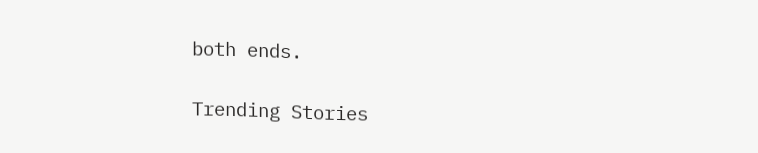both ends.

Trending Stories